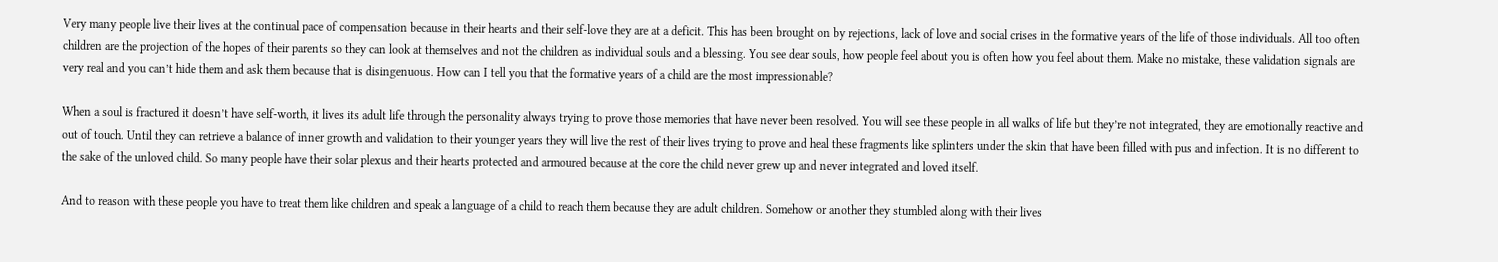Very many people live their lives at the continual pace of compensation because in their hearts and their self-love they are at a deficit. This has been brought on by rejections, lack of love and social crises in the formative years of the life of those individuals. All too often children are the projection of the hopes of their parents so they can look at themselves and not the children as individual souls and a blessing. You see dear souls, how people feel about you is often how you feel about them. Make no mistake, these validation signals are very real and you can’t hide them and ask them because that is disingenuous. How can I tell you that the formative years of a child are the most impressionable?

When a soul is fractured it doesn’t have self-worth, it lives its adult life through the personality always trying to prove those memories that have never been resolved. You will see these people in all walks of life but they’re not integrated, they are emotionally reactive and out of touch. Until they can retrieve a balance of inner growth and validation to their younger years they will live the rest of their lives trying to prove and heal these fragments like splinters under the skin that have been filled with pus and infection. It is no different to the sake of the unloved child. So many people have their solar plexus and their hearts protected and armoured because at the core the child never grew up and never integrated and loved itself.

And to reason with these people you have to treat them like children and speak a language of a child to reach them because they are adult children. Somehow or another they stumbled along with their lives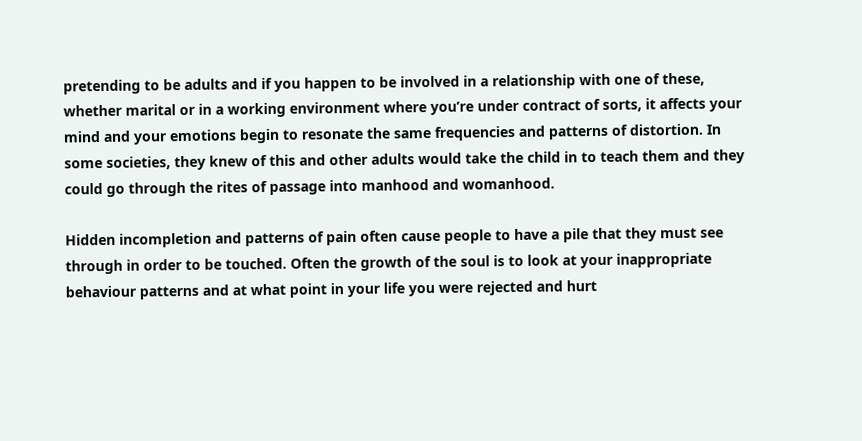pretending to be adults and if you happen to be involved in a relationship with one of these, whether marital or in a working environment where you’re under contract of sorts, it affects your mind and your emotions begin to resonate the same frequencies and patterns of distortion. In some societies, they knew of this and other adults would take the child in to teach them and they could go through the rites of passage into manhood and womanhood.

Hidden incompletion and patterns of pain often cause people to have a pile that they must see through in order to be touched. Often the growth of the soul is to look at your inappropriate behaviour patterns and at what point in your life you were rejected and hurt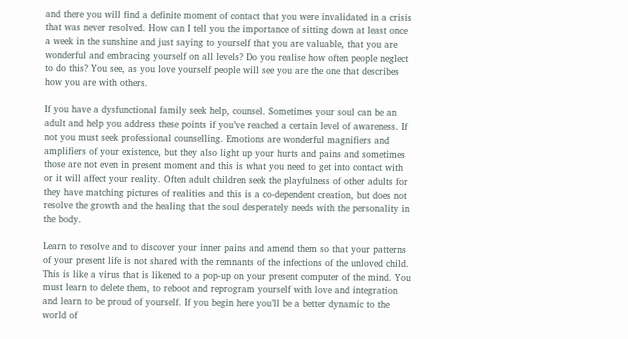and there you will find a definite moment of contact that you were invalidated in a crisis that was never resolved. How can I tell you the importance of sitting down at least once a week in the sunshine and just saying to yourself that you are valuable, that you are wonderful and embracing yourself on all levels? Do you realise how often people neglect to do this? You see, as you love yourself people will see you are the one that describes how you are with others.

If you have a dysfunctional family seek help, counsel. Sometimes your soul can be an adult and help you address these points if you’ve reached a certain level of awareness. If not you must seek professional counselling. Emotions are wonderful magnifiers and amplifiers of your existence, but they also light up your hurts and pains and sometimes those are not even in present moment and this is what you need to get into contact with or it will affect your reality. Often adult children seek the playfulness of other adults for they have matching pictures of realities and this is a co-dependent creation, but does not resolve the growth and the healing that the soul desperately needs with the personality in the body.

Learn to resolve and to discover your inner pains and amend them so that your patterns of your present life is not shared with the remnants of the infections of the unloved child. This is like a virus that is likened to a pop-up on your present computer of the mind. You must learn to delete them, to reboot and reprogram yourself with love and integration and learn to be proud of yourself. If you begin here you’ll be a better dynamic to the world of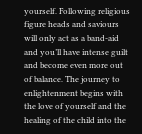yourself. Following religious figure heads and saviours will only act as a band-aid and you’ll have intense guilt and become even more out of balance. The journey to enlightenment begins with the love of yourself and the healing of the child into the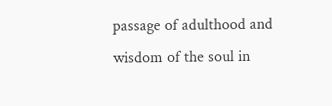passage of adulthood and wisdom of the soul in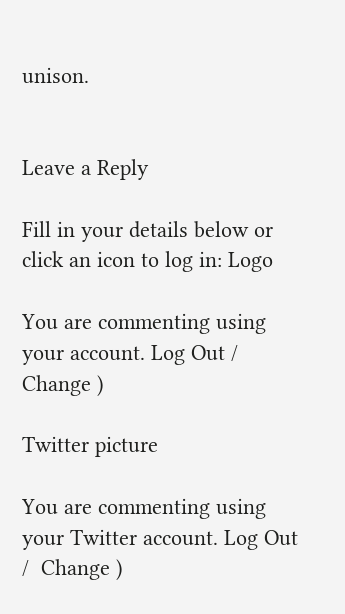unison.


Leave a Reply

Fill in your details below or click an icon to log in: Logo

You are commenting using your account. Log Out /  Change )

Twitter picture

You are commenting using your Twitter account. Log Out /  Change )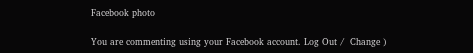Facebook photo

You are commenting using your Facebook account. Log Out /  Change )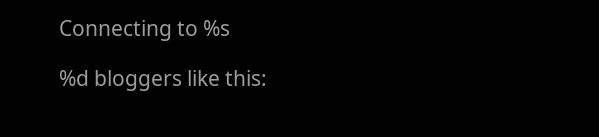Connecting to %s

%d bloggers like this: